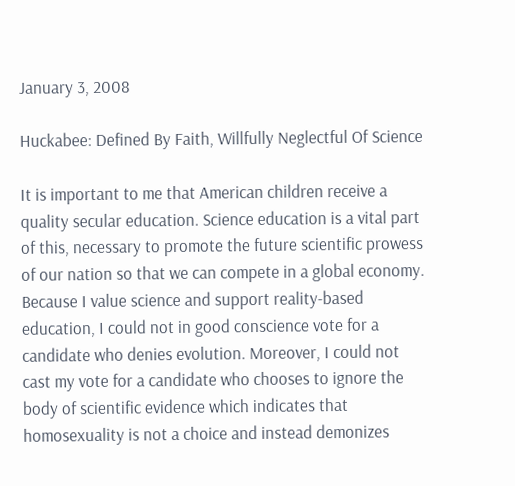January 3, 2008

Huckabee: Defined By Faith, Willfully Neglectful Of Science

It is important to me that American children receive a quality secular education. Science education is a vital part of this, necessary to promote the future scientific prowess of our nation so that we can compete in a global economy. Because I value science and support reality-based education, I could not in good conscience vote for a candidate who denies evolution. Moreover, I could not cast my vote for a candidate who chooses to ignore the body of scientific evidence which indicates that homosexuality is not a choice and instead demonizes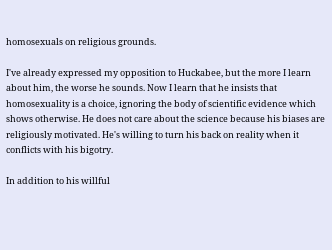homosexuals on religious grounds.

I've already expressed my opposition to Huckabee, but the more I learn about him, the worse he sounds. Now I learn that he insists that homosexuality is a choice, ignoring the body of scientific evidence which shows otherwise. He does not care about the science because his biases are religiously motivated. He's willing to turn his back on reality when it conflicts with his bigotry.

In addition to his willful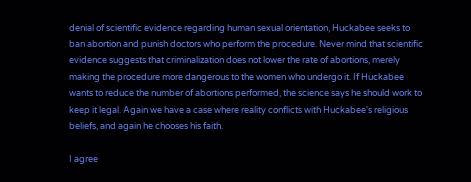denial of scientific evidence regarding human sexual orientation, Huckabee seeks to ban abortion and punish doctors who perform the procedure. Never mind that scientific evidence suggests that criminalization does not lower the rate of abortions, merely making the procedure more dangerous to the women who undergo it. If Huckabee wants to reduce the number of abortions performed, the science says he should work to keep it legal. Again we have a case where reality conflicts with Huckabee's religious beliefs, and again he chooses his faith.

I agree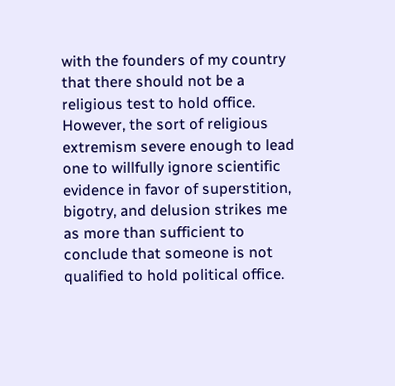with the founders of my country that there should not be a religious test to hold office. However, the sort of religious extremism severe enough to lead one to willfully ignore scientific evidence in favor of superstition, bigotry, and delusion strikes me as more than sufficient to conclude that someone is not qualified to hold political office.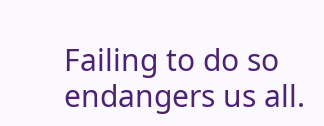Failing to do so endangers us all.